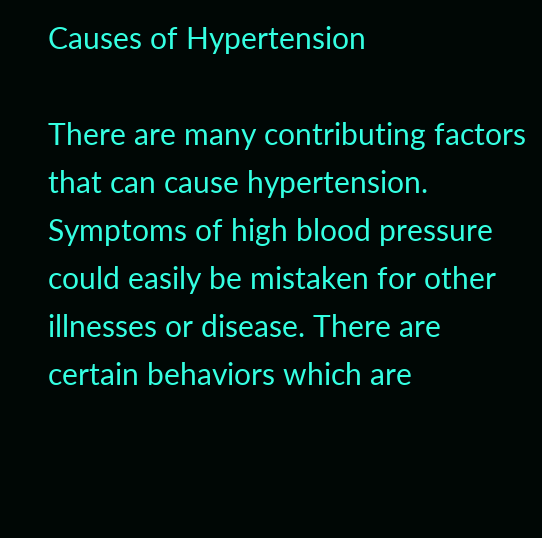Causes of Hypertension

There are many contributing factors that can cause hypertension. Symptoms of high blood pressure could easily be mistaken for other illnesses or disease. There are certain behaviors which are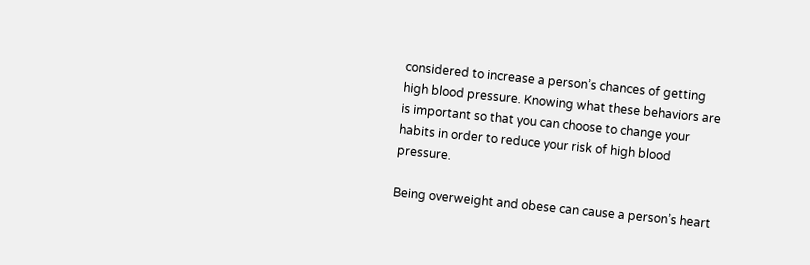considered to increase a person’s chances of getting high blood pressure. Knowing what these behaviors are is important so that you can choose to change your habits in order to reduce your risk of high blood pressure.

Being overweight and obese can cause a person’s heart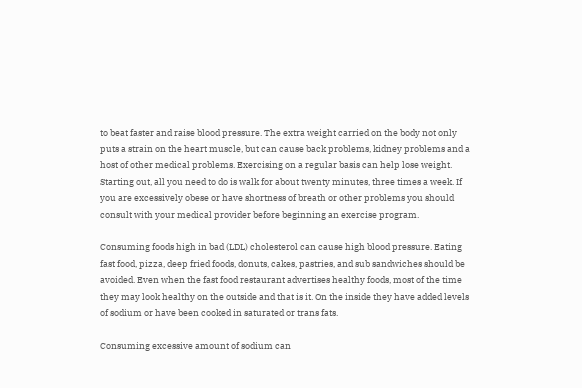to beat faster and raise blood pressure. The extra weight carried on the body not only puts a strain on the heart muscle, but can cause back problems, kidney problems and a host of other medical problems. Exercising on a regular basis can help lose weight. Starting out, all you need to do is walk for about twenty minutes, three times a week. If you are excessively obese or have shortness of breath or other problems you should consult with your medical provider before beginning an exercise program.

Consuming foods high in bad (LDL) cholesterol can cause high blood pressure. Eating fast food, pizza, deep fried foods, donuts, cakes, pastries, and sub sandwiches should be avoided. Even when the fast food restaurant advertises healthy foods, most of the time they may look healthy on the outside and that is it. On the inside they have added levels of sodium or have been cooked in saturated or trans fats.

Consuming excessive amount of sodium can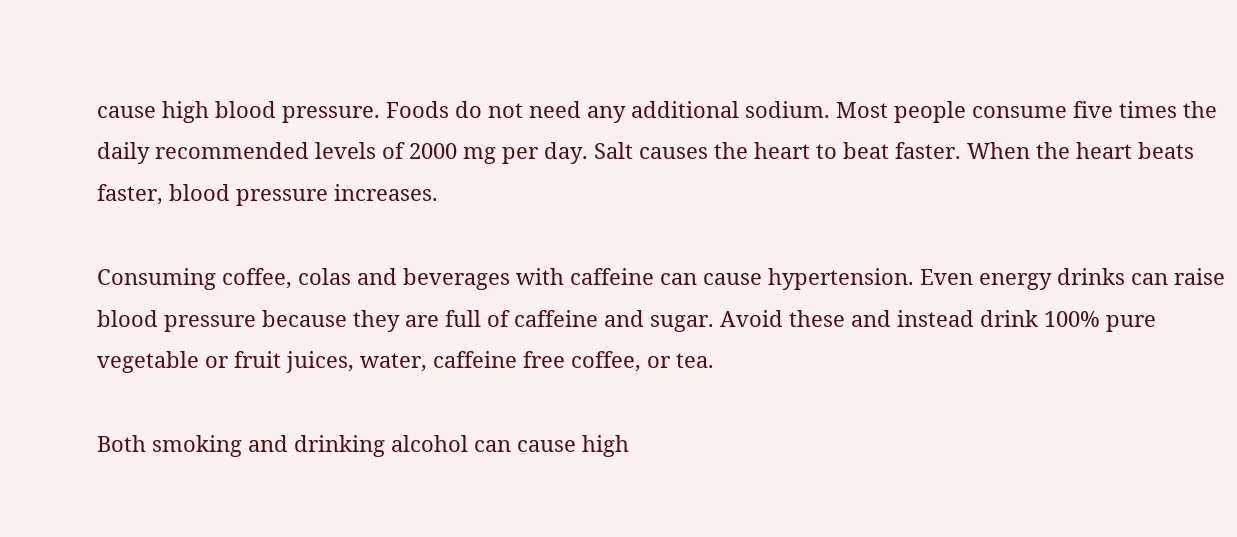cause high blood pressure. Foods do not need any additional sodium. Most people consume five times the daily recommended levels of 2000 mg per day. Salt causes the heart to beat faster. When the heart beats faster, blood pressure increases.

Consuming coffee, colas and beverages with caffeine can cause hypertension. Even energy drinks can raise blood pressure because they are full of caffeine and sugar. Avoid these and instead drink 100% pure vegetable or fruit juices, water, caffeine free coffee, or tea.

Both smoking and drinking alcohol can cause high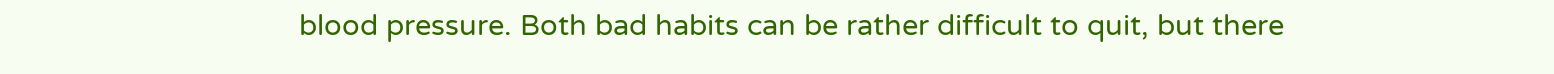blood pressure. Both bad habits can be rather difficult to quit, but there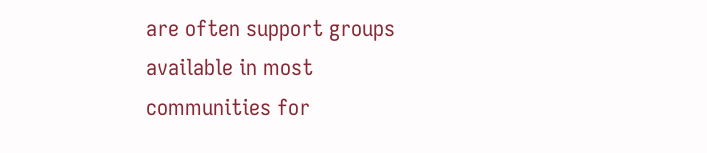are often support groups available in most communities for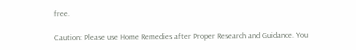free.

Caution: Please use Home Remedies after Proper Research and Guidance. You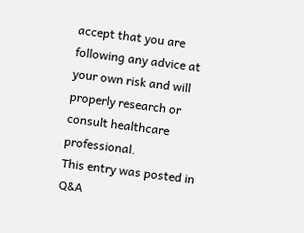accept that you are following any advice at your own risk and will properly research or consult healthcare professional.
This entry was posted in Q&A